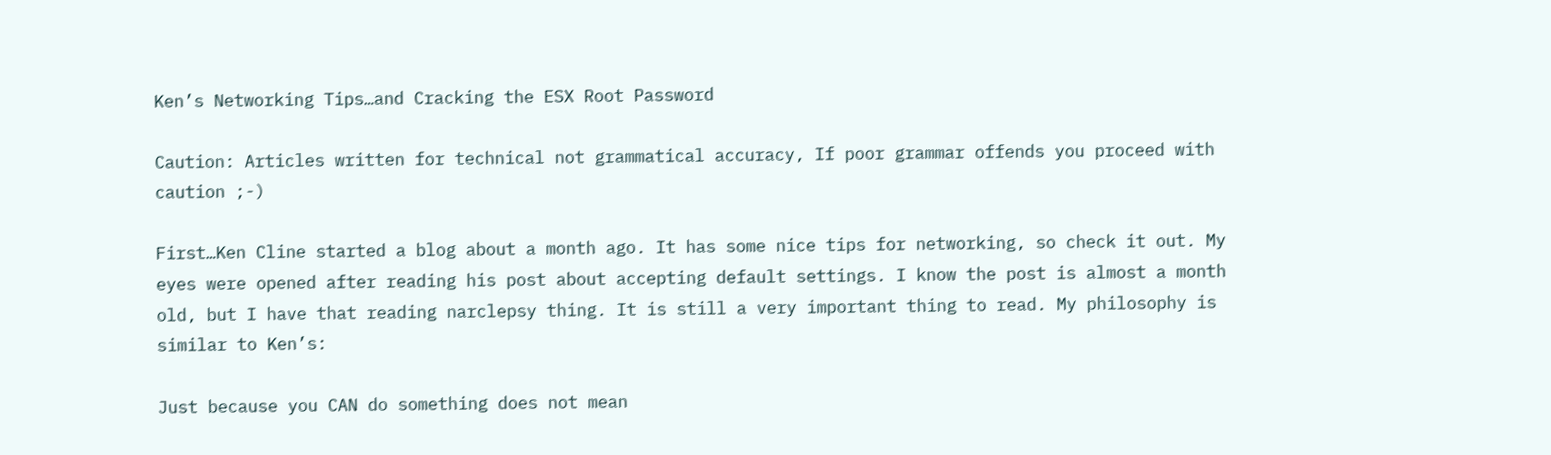Ken’s Networking Tips…and Cracking the ESX Root Password

Caution: Articles written for technical not grammatical accuracy, If poor grammar offends you proceed with caution ;-)

First…Ken Cline started a blog about a month ago. It has some nice tips for networking, so check it out. My eyes were opened after reading his post about accepting default settings. I know the post is almost a month old, but I have that reading narclepsy thing. It is still a very important thing to read. My philosophy is similar to Ken’s:

Just because you CAN do something does not mean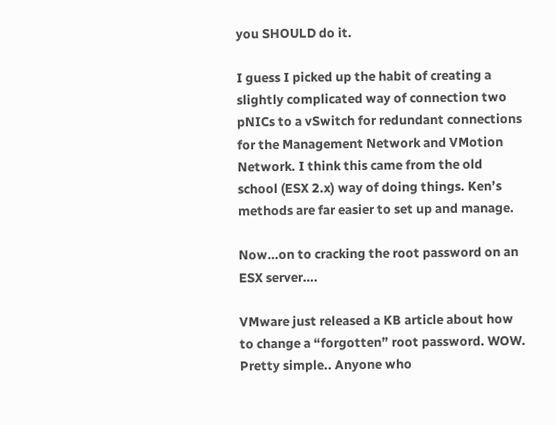you SHOULD do it.

I guess I picked up the habit of creating a slightly complicated way of connection two pNICs to a vSwitch for redundant connections for the Management Network and VMotion Network. I think this came from the old school (ESX 2.x) way of doing things. Ken’s methods are far easier to set up and manage.

Now…on to cracking the root password on an ESX server….

VMware just released a KB article about how to change a “forgotten” root password. WOW. Pretty simple.. Anyone who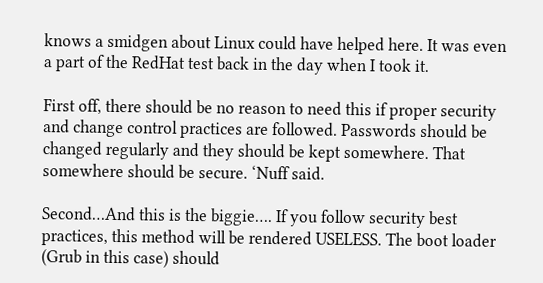knows a smidgen about Linux could have helped here. It was even a part of the RedHat test back in the day when I took it.

First off, there should be no reason to need this if proper security and change control practices are followed. Passwords should be changed regularly and they should be kept somewhere. That somewhere should be secure. ‘Nuff said.

Second…And this is the biggie…. If you follow security best practices, this method will be rendered USELESS. The boot loader (Grub in this case) should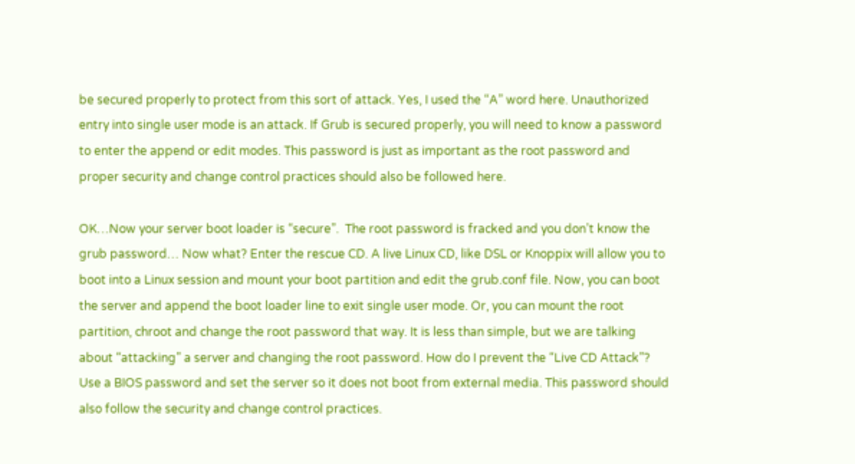be secured properly to protect from this sort of attack. Yes, I used the “A” word here. Unauthorized entry into single user mode is an attack. If Grub is secured properly, you will need to know a password to enter the append or edit modes. This password is just as important as the root password and proper security and change control practices should also be followed here.

OK…Now your server boot loader is “secure”.  The root password is fracked and you don’t know the grub password… Now what? Enter the rescue CD. A live Linux CD, like DSL or Knoppix will allow you to boot into a Linux session and mount your boot partition and edit the grub.conf file. Now, you can boot the server and append the boot loader line to exit single user mode. Or, you can mount the root partition, chroot and change the root password that way. It is less than simple, but we are talking about “attacking” a server and changing the root password. How do I prevent the “Live CD Attack”? Use a BIOS password and set the server so it does not boot from external media. This password should also follow the security and change control practices.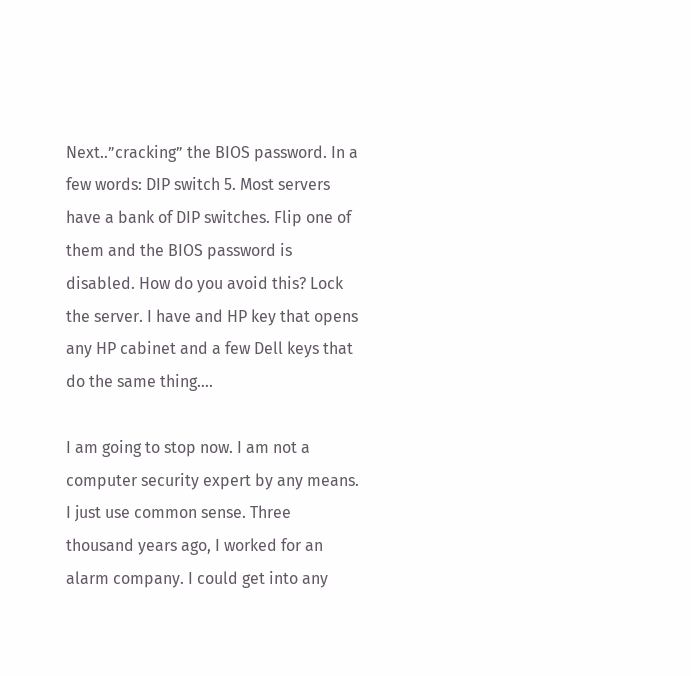Next..”cracking” the BIOS password. In a few words: DIP switch 5. Most servers have a bank of DIP switches. Flip one of them and the BIOS password is disabled. How do you avoid this? Lock the server. I have and HP key that opens any HP cabinet and a few Dell keys that do the same thing….

I am going to stop now. I am not a computer security expert by any means. I just use common sense. Three thousand years ago, I worked for an alarm company. I could get into any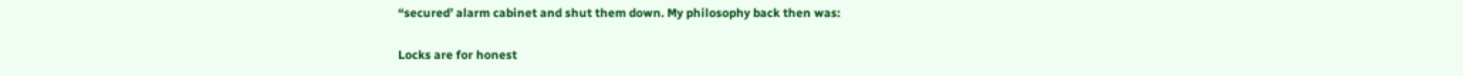“secured’ alarm cabinet and shut them down. My philosophy back then was:

Locks are for honest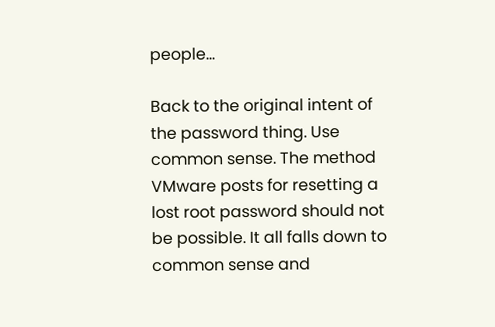people…

Back to the original intent of the password thing. Use common sense. The method VMware posts for resetting a lost root password should not be possible. It all falls down to common sense and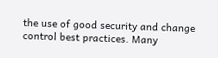the use of good security and change control best practices. Many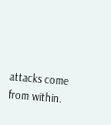attacks come from within.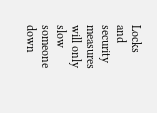Locks and security measures will only slow someone down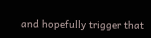and hopefully trigger that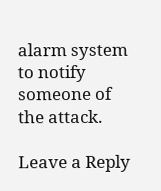alarm system to notify someone of the attack.

Leave a Reply